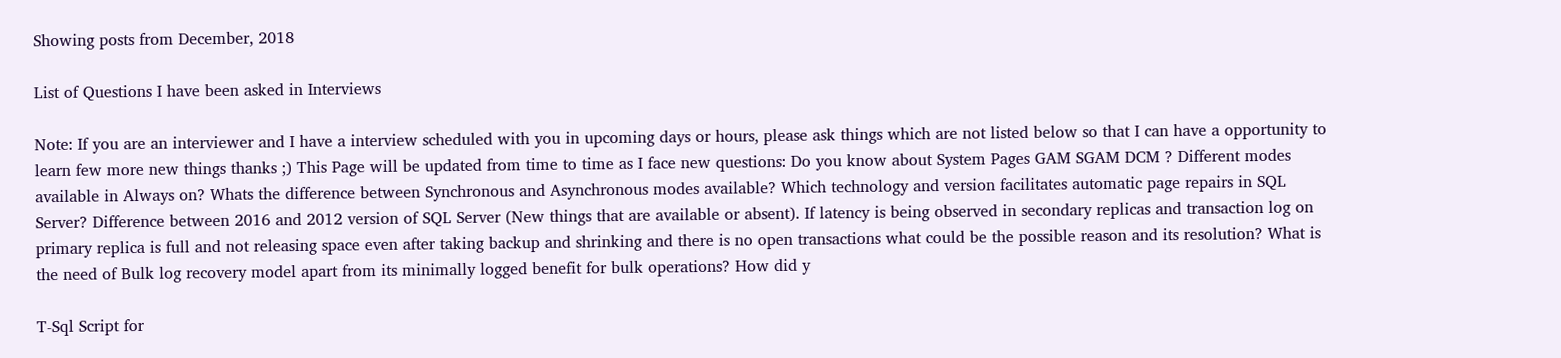Showing posts from December, 2018

List of Questions I have been asked in Interviews

Note: If you are an interviewer and I have a interview scheduled with you in upcoming days or hours, please ask things which are not listed below so that I can have a opportunity to learn few more new things thanks ;) This Page will be updated from time to time as I face new questions: Do you know about System Pages GAM SGAM DCM ? Different modes available in Always on? Whats the difference between Synchronous and Asynchronous modes available? Which technology and version facilitates automatic page repairs in SQL Server? Difference between 2016 and 2012 version of SQL Server (New things that are available or absent). If latency is being observed in secondary replicas and transaction log on primary replica is full and not releasing space even after taking backup and shrinking and there is no open transactions what could be the possible reason and its resolution? What is the need of Bulk log recovery model apart from its minimally logged benefit for bulk operations? How did y

T-Sql Script for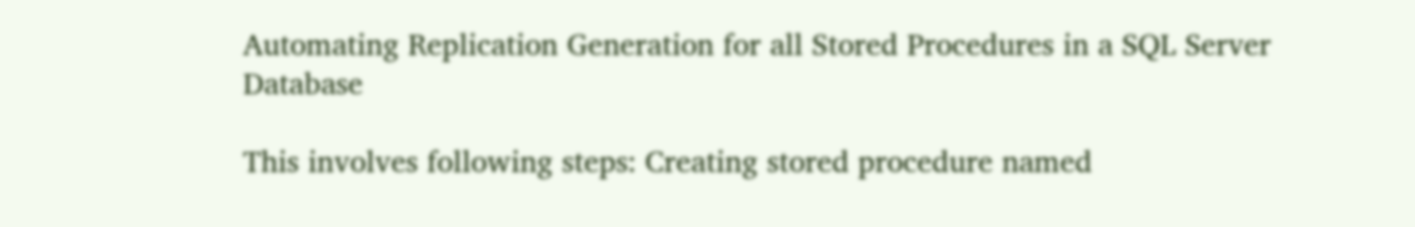Automating Replication Generation for all Stored Procedures in a SQL Server Database

This involves following steps: Creating stored procedure named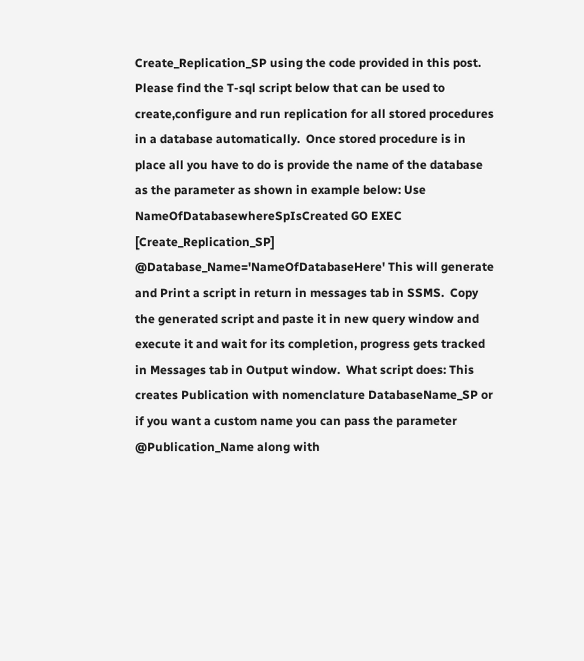Create_Replication_SP using the code provided in this post. Please find the T-sql script below that can be used to create,configure and run replication for all stored procedures in a database automatically.  Once stored procedure is in place all you have to do is provide the name of the database as the parameter as shown in example below: Use NameOfDatabasewhereSpIsCreated GO EXEC [Create_Replication_SP] @Database_Name='NameOfDatabaseHere' This will generate and Print a script in return in messages tab in SSMS.  Copy the generated script and paste it in new query window and execute it and wait for its completion, progress gets tracked in Messages tab in Output window.  What script does: This creates Publication with nomenclature DatabaseName_SP or if you want a custom name you can pass the parameter @Publication_Name along with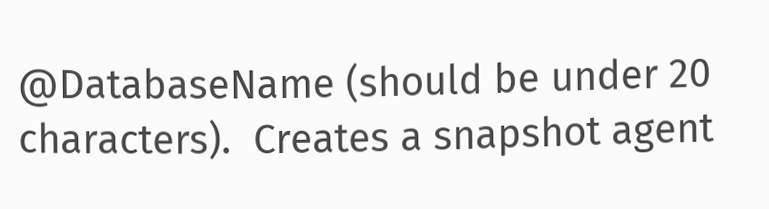@DatabaseName (should be under 20 characters).  Creates a snapshot agent